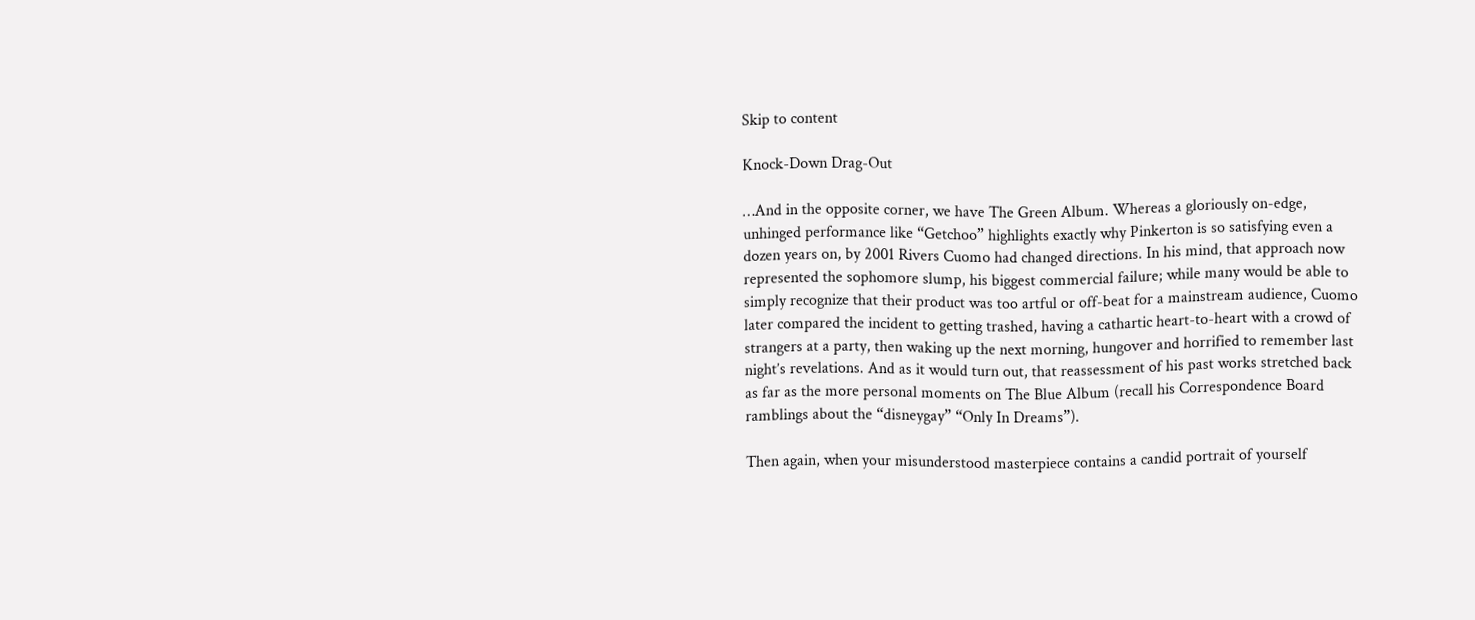Skip to content

Knock-Down Drag-Out

…And in the opposite corner, we have The Green Album. Whereas a gloriously on-edge, unhinged performance like “Getchoo” highlights exactly why Pinkerton is so satisfying even a dozen years on, by 2001 Rivers Cuomo had changed directions. In his mind, that approach now represented the sophomore slump, his biggest commercial failure; while many would be able to simply recognize that their product was too artful or off-beat for a mainstream audience, Cuomo later compared the incident to getting trashed, having a cathartic heart-to-heart with a crowd of strangers at a party, then waking up the next morning, hungover and horrified to remember last night’s revelations. And as it would turn out, that reassessment of his past works stretched back as far as the more personal moments on The Blue Album (recall his Correspondence Board ramblings about the “disneygay” “Only In Dreams”).

Then again, when your misunderstood masterpiece contains a candid portrait of yourself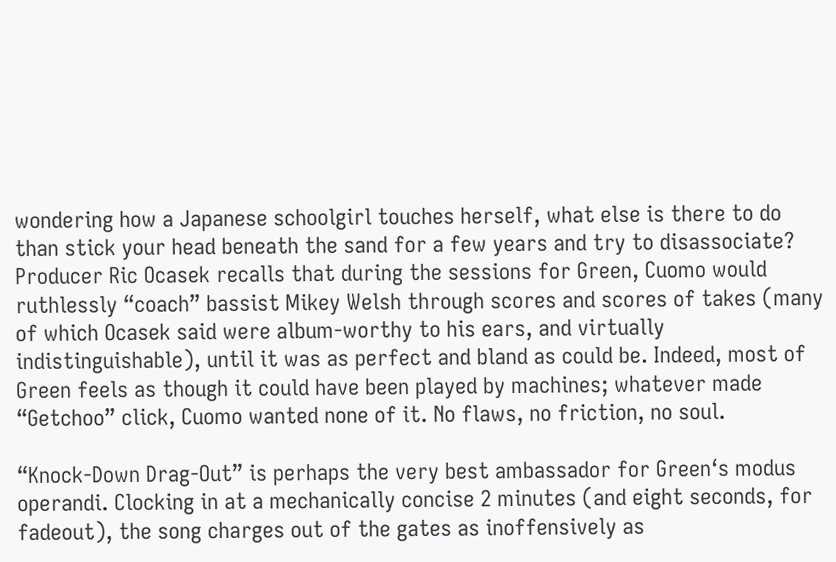wondering how a Japanese schoolgirl touches herself, what else is there to do than stick your head beneath the sand for a few years and try to disassociate? Producer Ric Ocasek recalls that during the sessions for Green, Cuomo would ruthlessly “coach” bassist Mikey Welsh through scores and scores of takes (many of which Ocasek said were album-worthy to his ears, and virtually indistinguishable), until it was as perfect and bland as could be. Indeed, most of Green feels as though it could have been played by machines; whatever made “Getchoo” click, Cuomo wanted none of it. No flaws, no friction, no soul.

“Knock-Down Drag-Out” is perhaps the very best ambassador for Green‘s modus operandi. Clocking in at a mechanically concise 2 minutes (and eight seconds, for fadeout), the song charges out of the gates as inoffensively as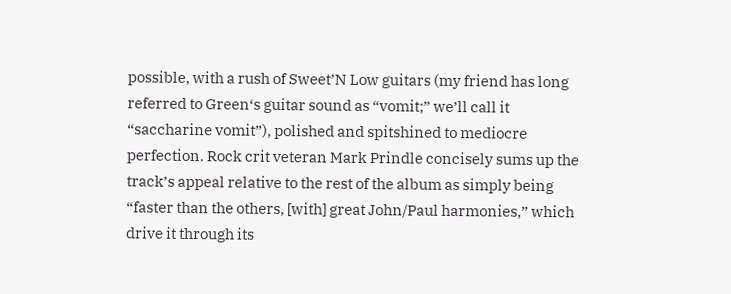possible, with a rush of Sweet’N Low guitars (my friend has long referred to Green‘s guitar sound as “vomit;” we’ll call it “saccharine vomit”), polished and spitshined to mediocre perfection. Rock crit veteran Mark Prindle concisely sums up the track’s appeal relative to the rest of the album as simply being “faster than the others, [with] great John/Paul harmonies,” which drive it through its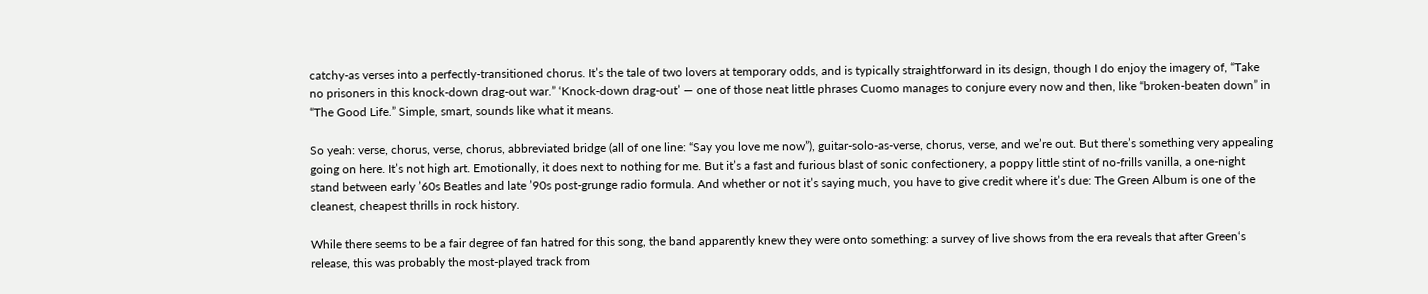catchy-as verses into a perfectly-transitioned chorus. It’s the tale of two lovers at temporary odds, and is typically straightforward in its design, though I do enjoy the imagery of, “Take no prisoners in this knock-down drag-out war.” ‘Knock-down drag-out’ — one of those neat little phrases Cuomo manages to conjure every now and then, like “broken-beaten down” in “The Good Life.” Simple, smart, sounds like what it means.

So yeah: verse, chorus, verse, chorus, abbreviated bridge (all of one line: “Say you love me now”), guitar-solo-as-verse, chorus, verse, and we’re out. But there’s something very appealing going on here. It’s not high art. Emotionally, it does next to nothing for me. But it’s a fast and furious blast of sonic confectionery, a poppy little stint of no-frills vanilla, a one-night stand between early ’60s Beatles and late ’90s post-grunge radio formula. And whether or not it’s saying much, you have to give credit where it’s due: The Green Album is one of the cleanest, cheapest thrills in rock history.

While there seems to be a fair degree of fan hatred for this song, the band apparently knew they were onto something: a survey of live shows from the era reveals that after Green‘s release, this was probably the most-played track from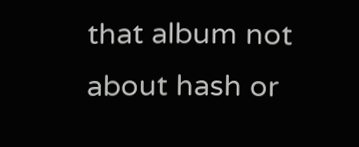that album not about hash or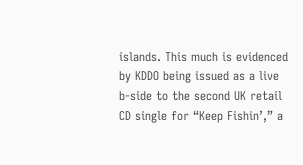islands. This much is evidenced by KDDO being issued as a live b-side to the second UK retail CD single for “Keep Fishin’,” a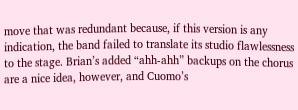move that was redundant because, if this version is any indication, the band failed to translate its studio flawlessness to the stage. Brian’s added “ahh-ahh” backups on the chorus are a nice idea, however, and Cuomo’s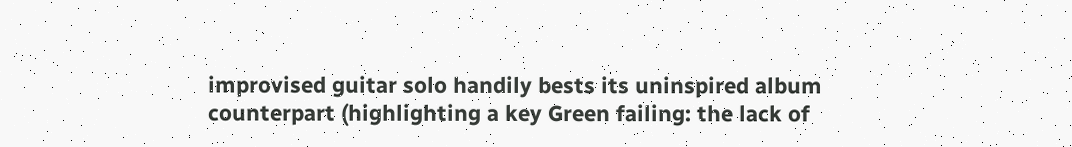improvised guitar solo handily bests its uninspired album counterpart (highlighting a key Green failing: the lack of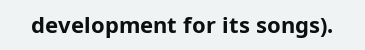development for its songs).